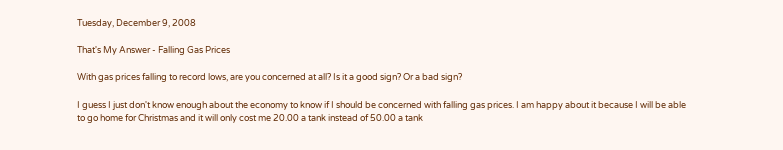Tuesday, December 9, 2008

That's My Answer - Falling Gas Prices

With gas prices falling to record lows, are you concerned at all? Is it a good sign? Or a bad sign?

I guess I just don't know enough about the economy to know if I should be concerned with falling gas prices. I am happy about it because I will be able to go home for Christmas and it will only cost me 20.00 a tank instead of 50.00 a tank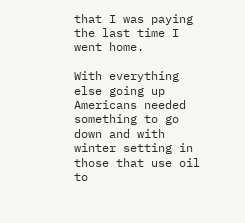that I was paying the last time I went home.

With everything else going up Americans needed something to go down and with winter setting in those that use oil to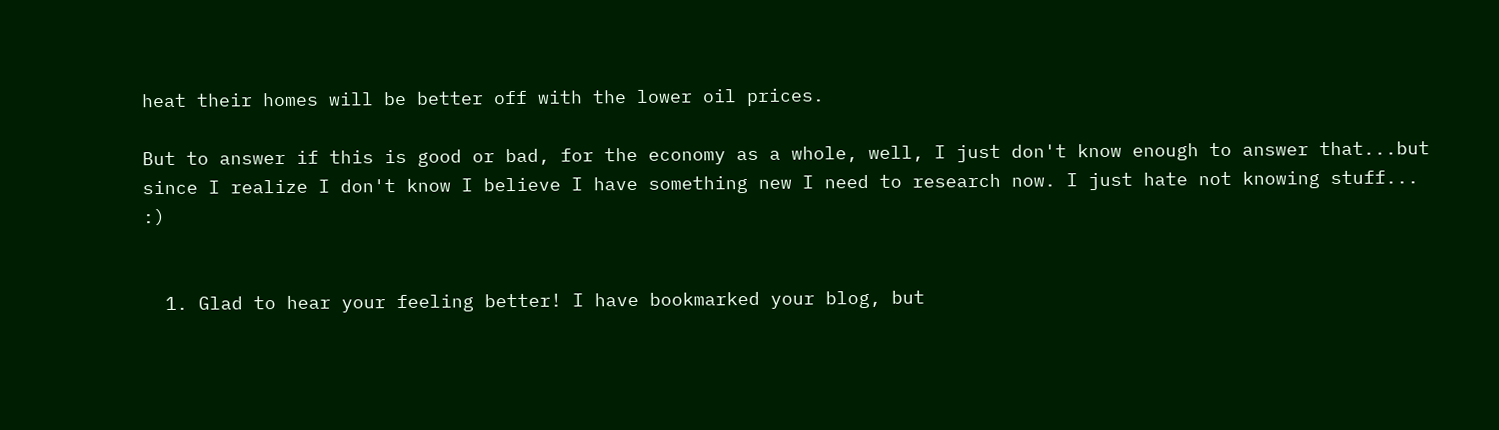heat their homes will be better off with the lower oil prices.

But to answer if this is good or bad, for the economy as a whole, well, I just don't know enough to answer that...but since I realize I don't know I believe I have something new I need to research now. I just hate not knowing stuff... :)


  1. Glad to hear your feeling better! I have bookmarked your blog, but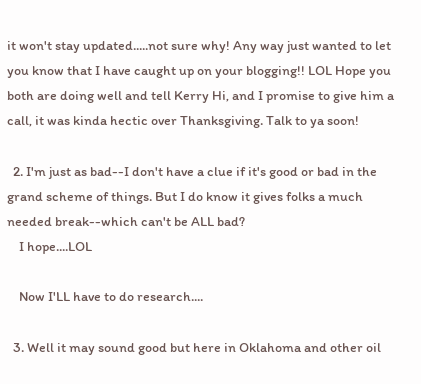it won't stay updated.....not sure why! Any way just wanted to let you know that I have caught up on your blogging!! LOL Hope you both are doing well and tell Kerry Hi, and I promise to give him a call, it was kinda hectic over Thanksgiving. Talk to ya soon!

  2. I'm just as bad--I don't have a clue if it's good or bad in the grand scheme of things. But I do know it gives folks a much needed break--which can't be ALL bad?
    I hope....LOL

    Now I'LL have to do research....

  3. Well it may sound good but here in Oklahoma and other oil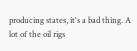producing states, it's a bad thing. A lot of the oil rigs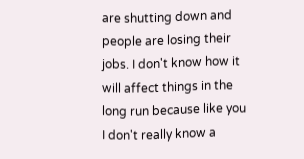are shutting down and people are losing their jobs. I don't know how it will affect things in the long run because like you I don't really know a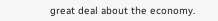great deal about the economy.